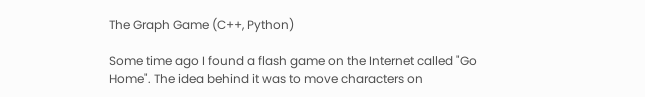The Graph Game (C++, Python)

Some time ago I found a flash game on the Internet called "Go Home". The idea behind it was to move characters on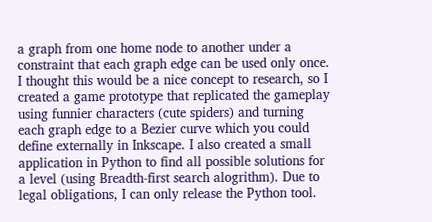a graph from one home node to another under a constraint that each graph edge can be used only once. I thought this would be a nice concept to research, so I created a game prototype that replicated the gameplay using funnier characters (cute spiders) and turning each graph edge to a Bezier curve which you could define externally in Inkscape. I also created a small application in Python to find all possible solutions for a level (using Breadth-first search alogrithm). Due to legal obligations, I can only release the Python tool.